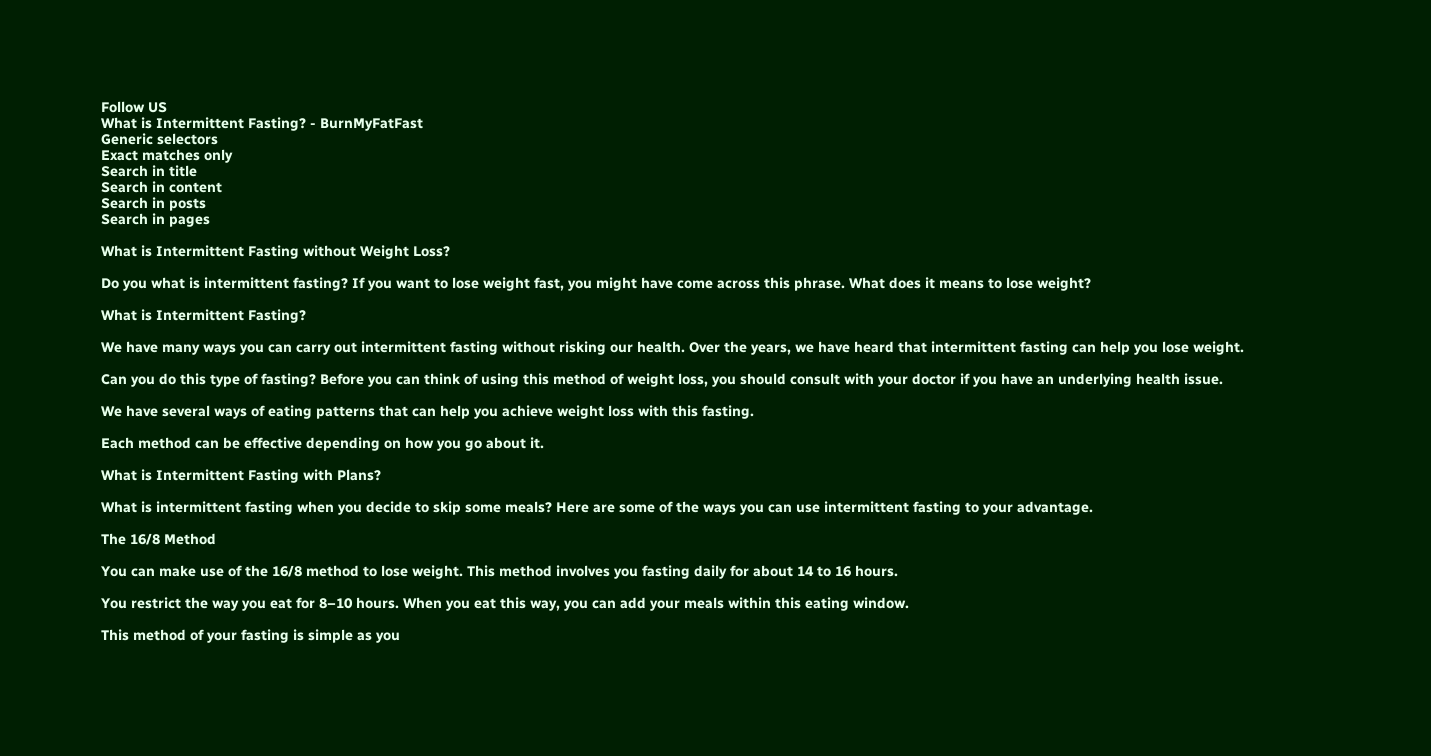Follow US
What is Intermittent Fasting? - BurnMyFatFast
Generic selectors
Exact matches only
Search in title
Search in content
Search in posts
Search in pages

What is Intermittent Fasting without Weight Loss?

Do you what is intermittent fasting? If you want to lose weight fast, you might have come across this phrase. What does it means to lose weight?

What is Intermittent Fasting?

We have many ways you can carry out intermittent fasting without risking our health. Over the years, we have heard that intermittent fasting can help you lose weight.

Can you do this type of fasting? Before you can think of using this method of weight loss, you should consult with your doctor if you have an underlying health issue.

We have several ways of eating patterns that can help you achieve weight loss with this fasting.

Each method can be effective depending on how you go about it.

What is Intermittent Fasting with Plans?

What is intermittent fasting when you decide to skip some meals? Here are some of the ways you can use intermittent fasting to your advantage.

The 16/8 Method

You can make use of the 16/8 method to lose weight. This method involves you fasting daily for about 14 to 16 hours.

You restrict the way you eat for 8–10 hours. When you eat this way, you can add your meals within this eating window.

This method of your fasting is simple as you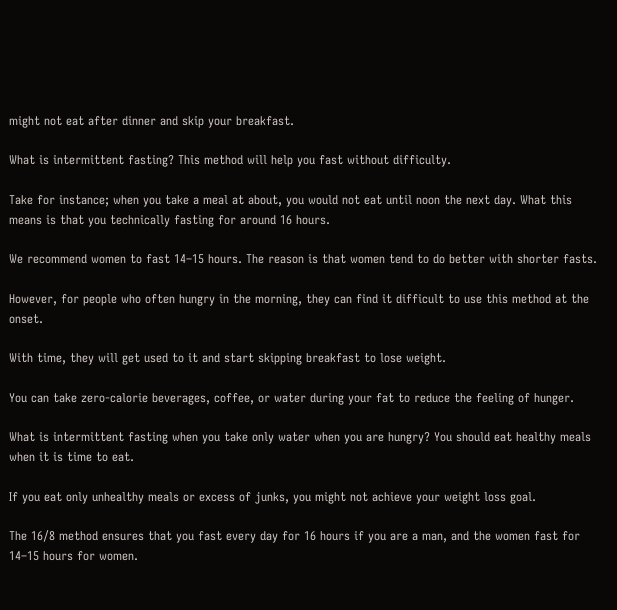might not eat after dinner and skip your breakfast.

What is intermittent fasting? This method will help you fast without difficulty.

Take for instance; when you take a meal at about, you would not eat until noon the next day. What this means is that you technically fasting for around 16 hours.

We recommend women to fast 14–15 hours. The reason is that women tend to do better with shorter fasts.

However, for people who often hungry in the morning, they can find it difficult to use this method at the onset.

With time, they will get used to it and start skipping breakfast to lose weight.

You can take zero-calorie beverages, coffee, or water during your fat to reduce the feeling of hunger.

What is intermittent fasting when you take only water when you are hungry? You should eat healthy meals when it is time to eat.

If you eat only unhealthy meals or excess of junks, you might not achieve your weight loss goal.

The 16/8 method ensures that you fast every day for 16 hours if you are a man, and the women fast for 14–15 hours for women.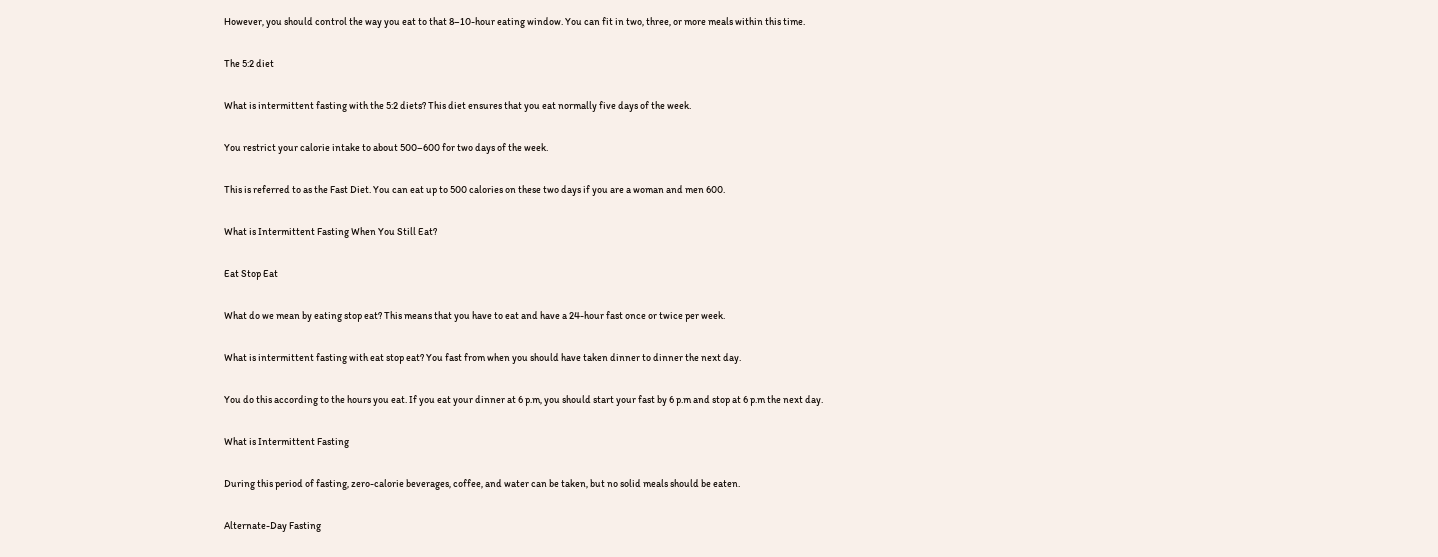However, you should control the way you eat to that 8–10-hour eating window. You can fit in two, three, or more meals within this time.

The 5:2 diet

What is intermittent fasting with the 5:2 diets? This diet ensures that you eat normally five days of the week.

You restrict your calorie intake to about 500–600 for two days of the week.

This is referred to as the Fast Diet. You can eat up to 500 calories on these two days if you are a woman and men 600.

What is Intermittent Fasting When You Still Eat?

Eat Stop Eat

What do we mean by eating stop eat? This means that you have to eat and have a 24-hour fast once or twice per week.

What is intermittent fasting with eat stop eat? You fast from when you should have taken dinner to dinner the next day.

You do this according to the hours you eat. If you eat your dinner at 6 p.m, you should start your fast by 6 p.m and stop at 6 p.m the next day.

What is Intermittent Fasting

During this period of fasting, zero-calorie beverages, coffee, and water can be taken, but no solid meals should be eaten.

Alternate-Day Fasting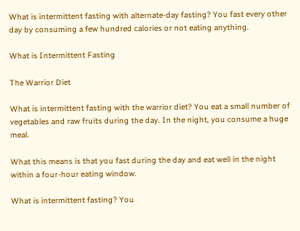What is intermittent fasting with alternate-day fasting? You fast every other day by consuming a few hundred calories or not eating anything.

What is Intermittent Fasting

The Warrior Diet

What is intermittent fasting with the warrior diet? You eat a small number of vegetables and raw fruits during the day. In the night, you consume a huge meal.

What this means is that you fast during the day and eat well in the night within a four-hour eating window.

What is intermittent fasting? You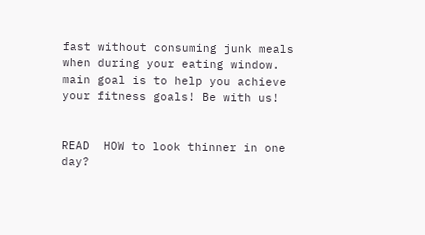fast without consuming junk meals when during your eating window. main goal is to help you achieve your fitness goals! Be with us!


READ  HOW to look thinner in one day?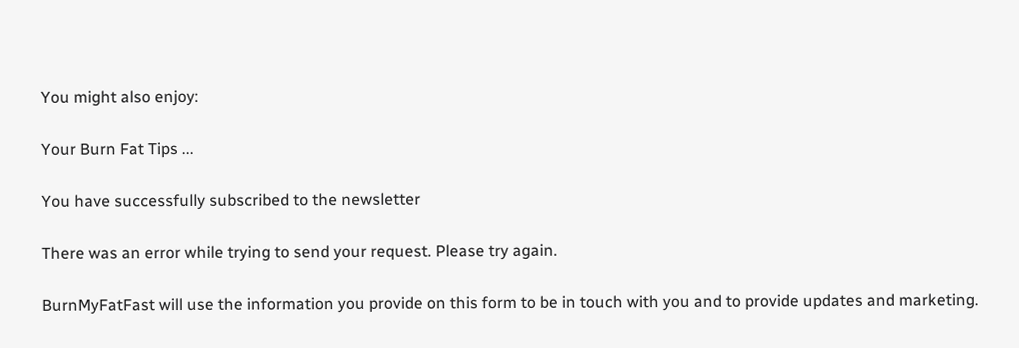You might also enjoy:

Your Burn Fat Tips ...

You have successfully subscribed to the newsletter

There was an error while trying to send your request. Please try again.

BurnMyFatFast will use the information you provide on this form to be in touch with you and to provide updates and marketing.